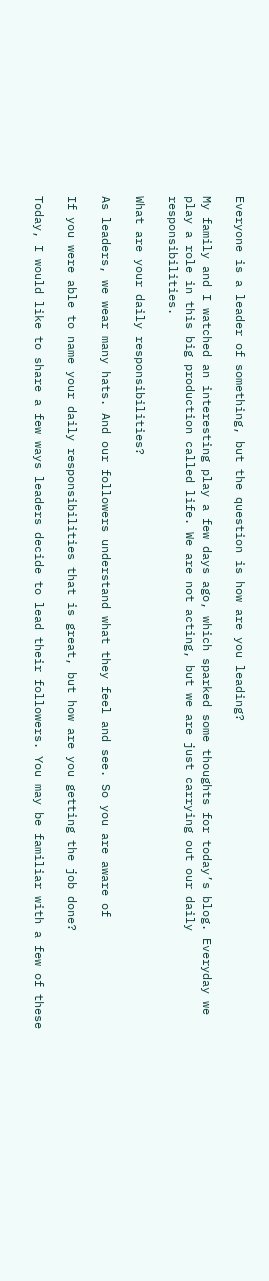Everyone is a leader of something, but the question is how are you leading?

My family and I watched an interesting play a few days ago, which sparked some thoughts for today’s blog. Everyday we play a role in this big production called life. We are not acting, but we are just carrying out our daily responsibilities.

What are your daily responsibilities?

As leaders, we wear many hats. And our followers understand what they feel and see. So you are aware of

If you were able to name your daily responsibilities that is great, but how are you getting the job done?

Today, I would like to share a few ways leaders decide to lead their followers. You may be familiar with a few of these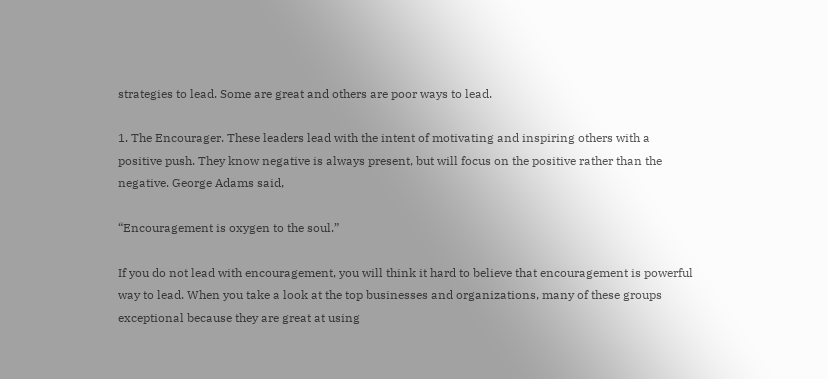strategies to lead. Some are great and others are poor ways to lead.

1. The Encourager. These leaders lead with the intent of motivating and inspiring others with a positive push. They know negative is always present, but will focus on the positive rather than the negative. George Adams said,

“Encouragement is oxygen to the soul.”

If you do not lead with encouragement, you will think it hard to believe that encouragement is powerful way to lead. When you take a look at the top businesses and organizations, many of these groups exceptional because they are great at using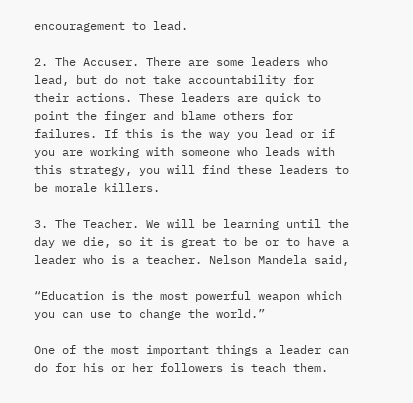encouragement to lead.

2. The Accuser. There are some leaders who lead, but do not take accountability for their actions. These leaders are quick to point the finger and blame others for failures. If this is the way you lead or if you are working with someone who leads with this strategy, you will find these leaders to be morale killers.

3. The Teacher. We will be learning until the day we die, so it is great to be or to have a leader who is a teacher. Nelson Mandela said,

“Education is the most powerful weapon which you can use to change the world.”

One of the most important things a leader can do for his or her followers is teach them.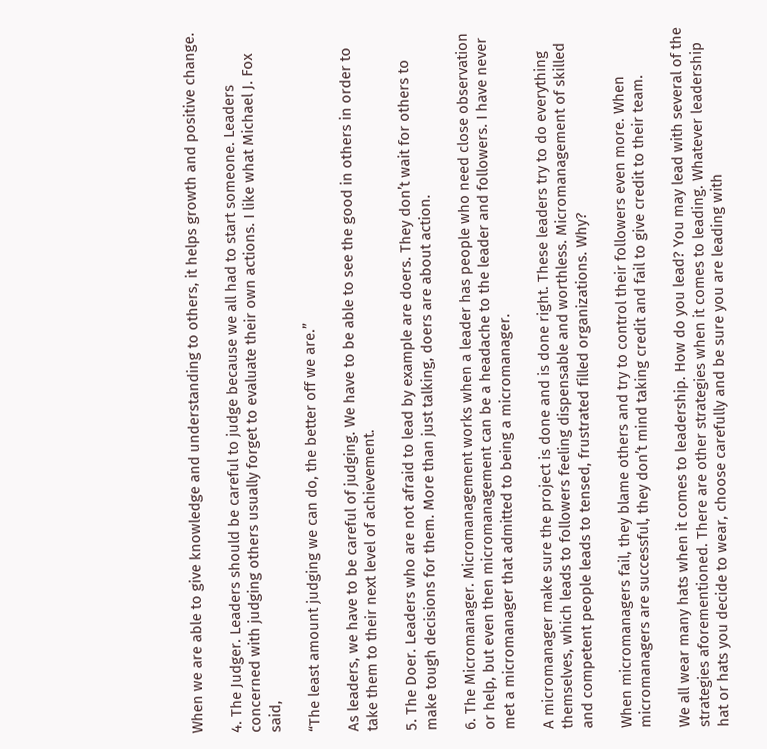When we are able to give knowledge and understanding to others, it helps growth and positive change.

4. The Judger. Leaders should be careful to judge because we all had to start someone. Leaders concerned with judging others usually forget to evaluate their own actions. I like what Michael J. Fox said,

“The least amount judging we can do, the better off we are.”

As leaders, we have to be careful of judging. We have to be able to see the good in others in order to take them to their next level of achievement.

5. The Doer. Leaders who are not afraid to lead by example are doers. They don’t wait for others to make tough decisions for them. More than just talking, doers are about action.

6. The Micromanager. Micromanagement works when a leader has people who need close observation or help, but even then micromanagement can be a headache to the leader and followers. I have never met a micromanager that admitted to being a micromanager.

A micromanager make sure the project is done and is done right. These leaders try to do everything themselves, which leads to followers feeling dispensable and worthless. Micromanagement of skilled and competent people leads to tensed, frustrated filled organizations. Why?

When micromanagers fail, they blame others and try to control their followers even more. When micromanagers are successful, they don’t mind taking credit and fail to give credit to their team.

We all wear many hats when it comes to leadership. How do you lead? You may lead with several of the strategies aforementioned. There are other strategies when it comes to leading. Whatever leadership hat or hats you decide to wear, choose carefully and be sure you are leading with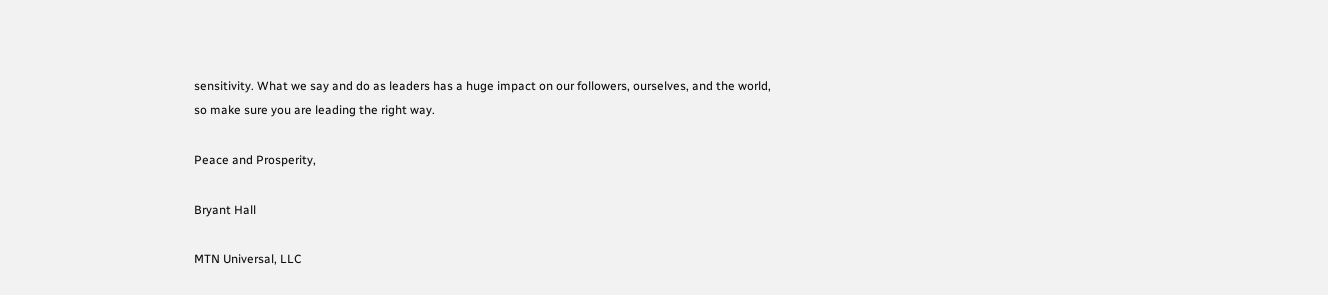sensitivity. What we say and do as leaders has a huge impact on our followers, ourselves, and the world, so make sure you are leading the right way.

Peace and Prosperity,

Bryant Hall

MTN Universal, LLC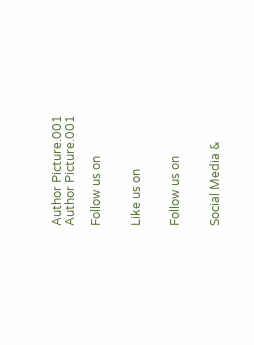Author Picture.001
Author Picture.001

Follow us on


Like us on


Follow us on


Social Media &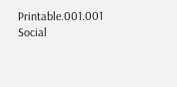Printable.001.001
Social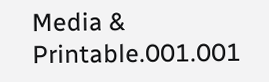Media & Printable.001.001